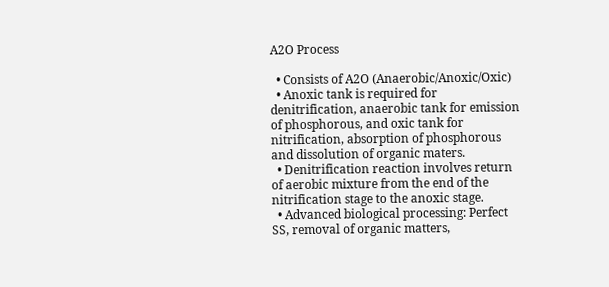A2O Process

  • Consists of A2O (Anaerobic/Anoxic/Oxic)
  • Anoxic tank is required for denitrification, anaerobic tank for emission of phosphorous, and oxic tank for nitrification, absorption of phosphorous and dissolution of organic maters.
  • Denitrification reaction involves return of aerobic mixture from the end of the nitrification stage to the anoxic stage.
  • Advanced biological processing: Perfect SS, removal of organic matters,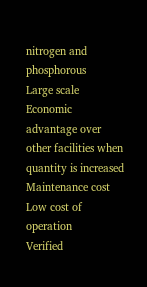nitrogen and phosphorous
Large scale
Economic advantage over other facilities when quantity is increased
Maintenance cost
Low cost of operation
Verified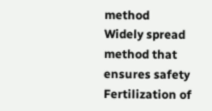method
Widely spread method that ensures safety
Fertilization of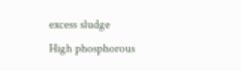excess sludge
High phosphorous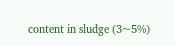content in sludge (3~5%)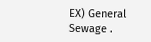EX) General Sewage .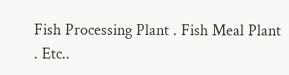Fish Processing Plant . Fish Meal Plant . Etc..